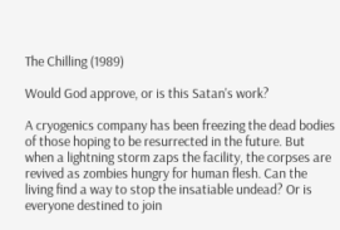The Chilling (1989)

Would God approve, or is this Satan's work?

A cryogenics company has been freezing the dead bodies of those hoping to be resurrected in the future. But when a lightning storm zaps the facility, the corpses are revived as zombies hungry for human flesh. Can the living find a way to stop the insatiable undead? Or is everyone destined to join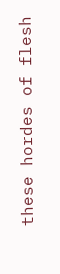these hordes of flesh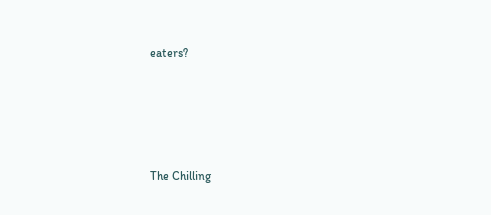eaters?






The Chilling